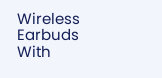Wireless Earbuds With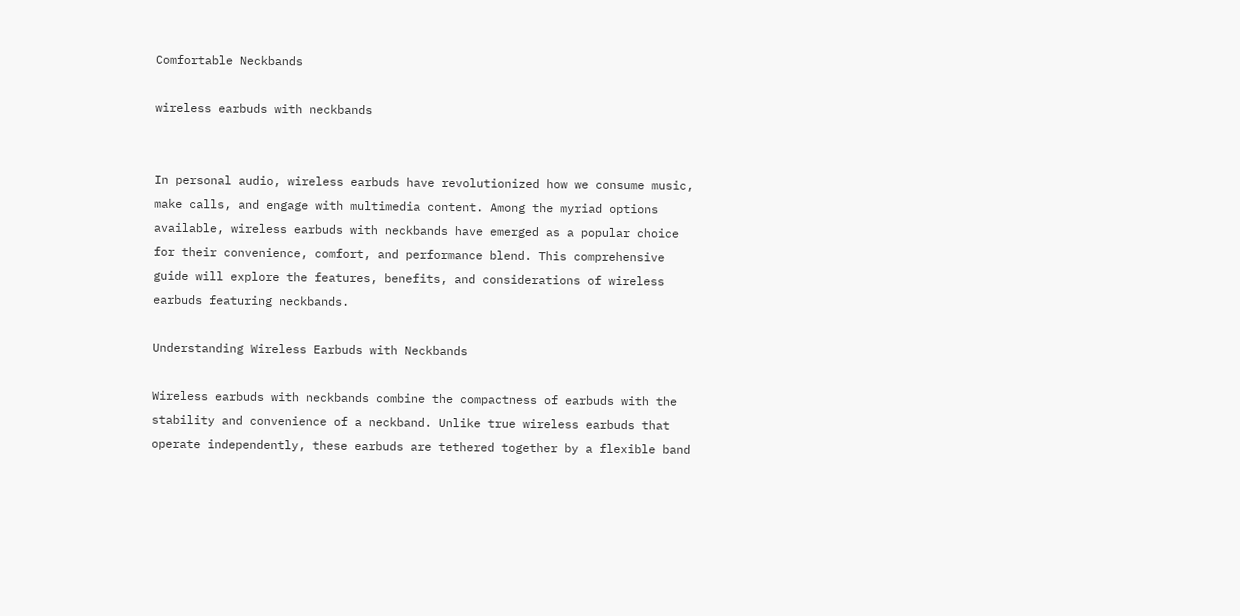Comfortable Neckbands

wireless earbuds with neckbands


In personal audio, wireless earbuds have revolutionized how we consume music, make calls, and engage with multimedia content. Among the myriad options available, wireless earbuds with neckbands have emerged as a popular choice for their convenience, comfort, and performance blend. This comprehensive guide will explore the features, benefits, and considerations of wireless earbuds featuring neckbands.

Understanding Wireless Earbuds with Neckbands

Wireless earbuds with neckbands combine the compactness of earbuds with the stability and convenience of a neckband. Unlike true wireless earbuds that operate independently, these earbuds are tethered together by a flexible band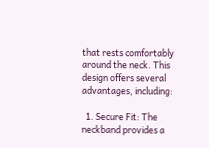that rests comfortably around the neck. This design offers several advantages, including:

  1. Secure Fit: The neckband provides a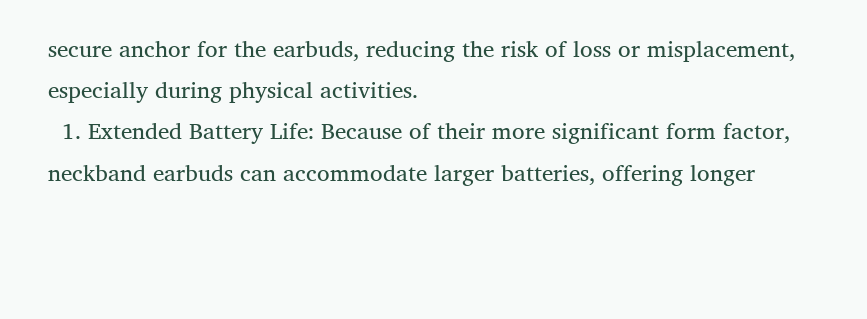secure anchor for the earbuds, reducing the risk of loss or misplacement, especially during physical activities.
  1. Extended Battery Life: Because of their more significant form factor, neckband earbuds can accommodate larger batteries, offering longer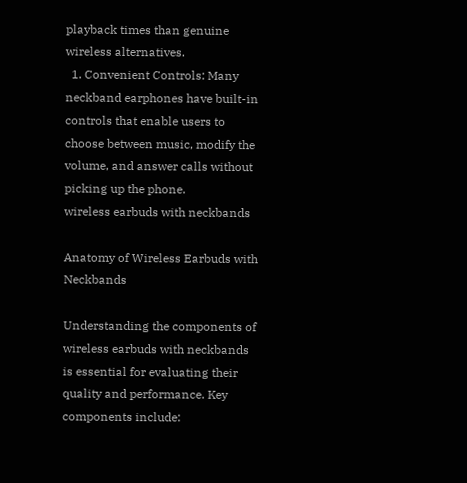playback times than genuine wireless alternatives.
  1. Convenient Controls: Many neckband earphones have built-in controls that enable users to choose between music, modify the volume, and answer calls without picking up the phone.
wireless earbuds with neckbands

Anatomy of Wireless Earbuds with Neckbands

Understanding the components of wireless earbuds with neckbands is essential for evaluating their quality and performance. Key components include: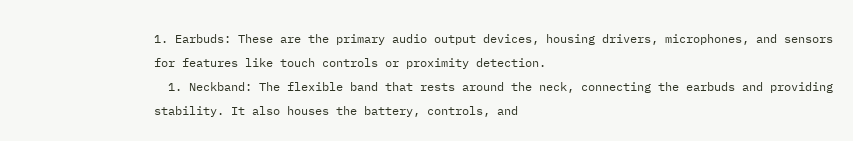1. Earbuds: These are the primary audio output devices, housing drivers, microphones, and sensors for features like touch controls or proximity detection.
  1. Neckband: The flexible band that rests around the neck, connecting the earbuds and providing stability. It also houses the battery, controls, and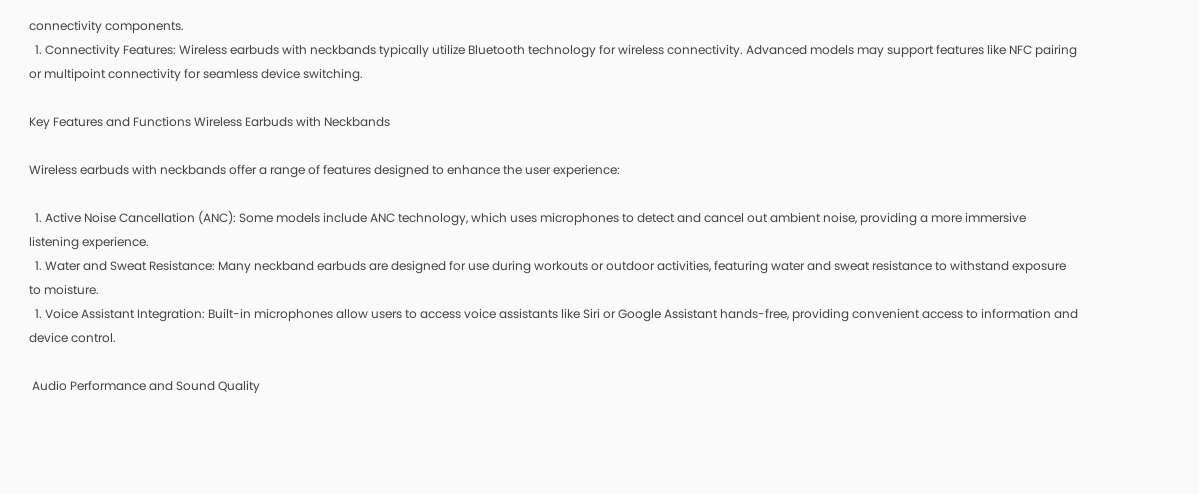connectivity components.
  1. Connectivity Features: Wireless earbuds with neckbands typically utilize Bluetooth technology for wireless connectivity. Advanced models may support features like NFC pairing or multipoint connectivity for seamless device switching.

Key Features and Functions Wireless Earbuds with Neckbands

Wireless earbuds with neckbands offer a range of features designed to enhance the user experience:

  1. Active Noise Cancellation (ANC): Some models include ANC technology, which uses microphones to detect and cancel out ambient noise, providing a more immersive listening experience.
  1. Water and Sweat Resistance: Many neckband earbuds are designed for use during workouts or outdoor activities, featuring water and sweat resistance to withstand exposure to moisture.
  1. Voice Assistant Integration: Built-in microphones allow users to access voice assistants like Siri or Google Assistant hands-free, providing convenient access to information and device control.

 Audio Performance and Sound Quality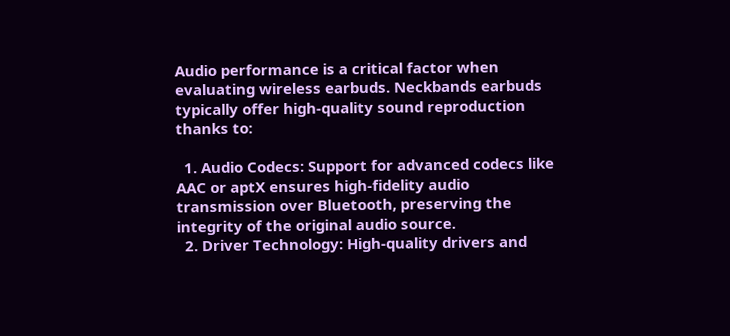Audio performance is a critical factor when evaluating wireless earbuds. Neckbands earbuds typically offer high-quality sound reproduction thanks to:

  1. Audio Codecs: Support for advanced codecs like AAC or aptX ensures high-fidelity audio transmission over Bluetooth, preserving the integrity of the original audio source.
  2. Driver Technology: High-quality drivers and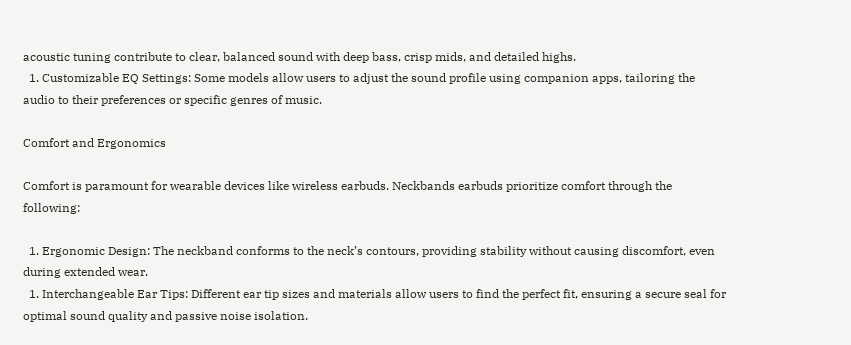acoustic tuning contribute to clear, balanced sound with deep bass, crisp mids, and detailed highs.
  1. Customizable EQ Settings: Some models allow users to adjust the sound profile using companion apps, tailoring the audio to their preferences or specific genres of music.

Comfort and Ergonomics

Comfort is paramount for wearable devices like wireless earbuds. Neckbands earbuds prioritize comfort through the following:

  1. Ergonomic Design: The neckband conforms to the neck’s contours, providing stability without causing discomfort, even during extended wear.
  1. Interchangeable Ear Tips: Different ear tip sizes and materials allow users to find the perfect fit, ensuring a secure seal for optimal sound quality and passive noise isolation.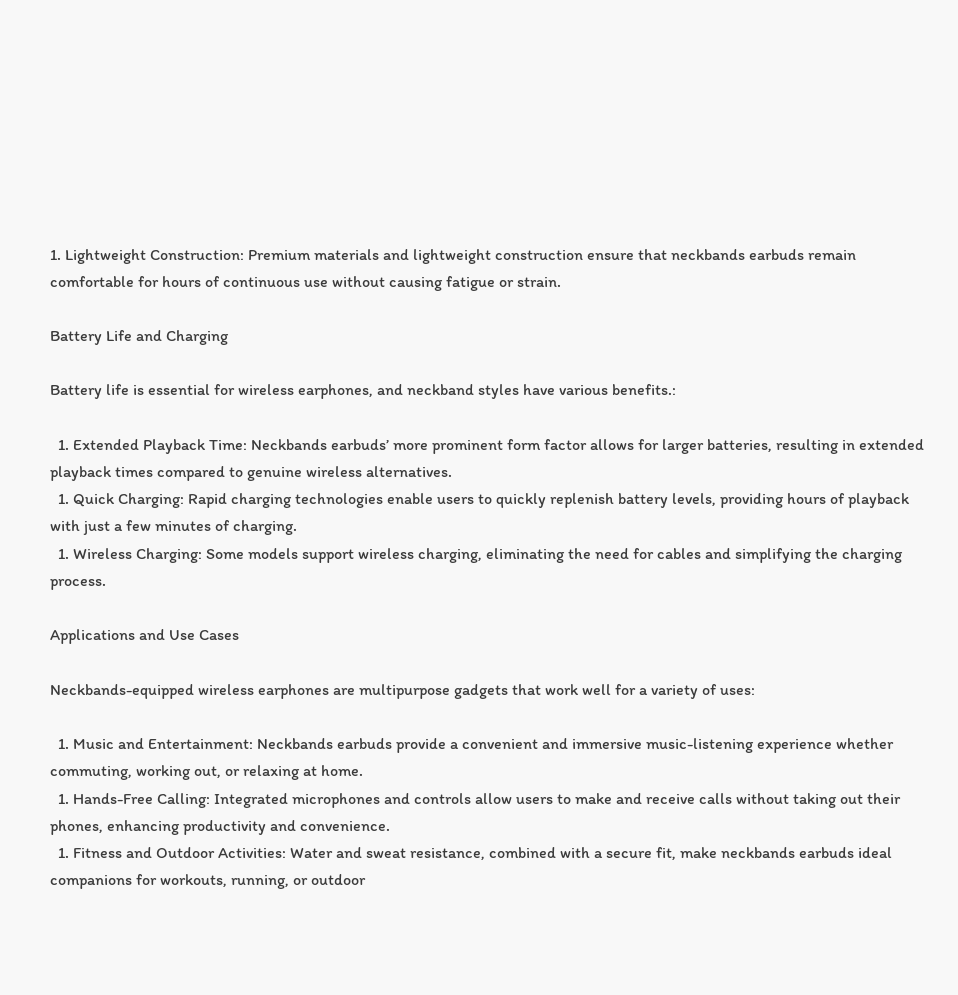1. Lightweight Construction: Premium materials and lightweight construction ensure that neckbands earbuds remain comfortable for hours of continuous use without causing fatigue or strain.

Battery Life and Charging

Battery life is essential for wireless earphones, and neckband styles have various benefits.:

  1. Extended Playback Time: Neckbands earbuds’ more prominent form factor allows for larger batteries, resulting in extended playback times compared to genuine wireless alternatives.
  1. Quick Charging: Rapid charging technologies enable users to quickly replenish battery levels, providing hours of playback with just a few minutes of charging.
  1. Wireless Charging: Some models support wireless charging, eliminating the need for cables and simplifying the charging process.

Applications and Use Cases

Neckbands-equipped wireless earphones are multipurpose gadgets that work well for a variety of uses:

  1. Music and Entertainment: Neckbands earbuds provide a convenient and immersive music-listening experience whether commuting, working out, or relaxing at home.
  1. Hands-Free Calling: Integrated microphones and controls allow users to make and receive calls without taking out their phones, enhancing productivity and convenience.
  1. Fitness and Outdoor Activities: Water and sweat resistance, combined with a secure fit, make neckbands earbuds ideal companions for workouts, running, or outdoor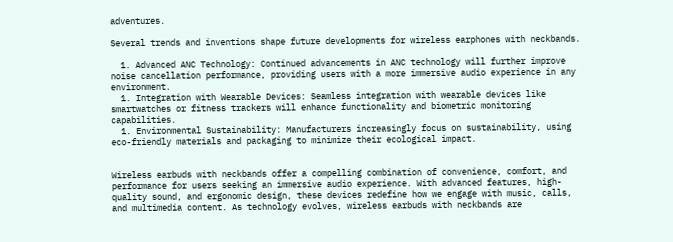adventures.

Several trends and inventions shape future developments for wireless earphones with neckbands.

  1. Advanced ANC Technology: Continued advancements in ANC technology will further improve noise cancellation performance, providing users with a more immersive audio experience in any environment.
  1. Integration with Wearable Devices: Seamless integration with wearable devices like smartwatches or fitness trackers will enhance functionality and biometric monitoring capabilities.
  1. Environmental Sustainability: Manufacturers increasingly focus on sustainability, using eco-friendly materials and packaging to minimize their ecological impact.


Wireless earbuds with neckbands offer a compelling combination of convenience, comfort, and performance for users seeking an immersive audio experience. With advanced features, high-quality sound, and ergonomic design, these devices redefine how we engage with music, calls, and multimedia content. As technology evolves, wireless earbuds with neckbands are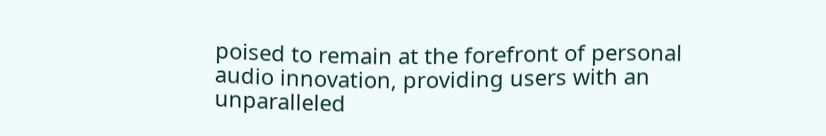poised to remain at the forefront of personal audio innovation, providing users with an unparalleled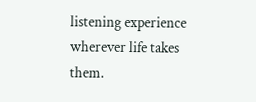listening experience wherever life takes them.